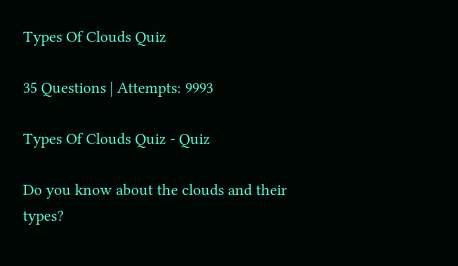Types Of Clouds Quiz

35 Questions | Attempts: 9993

Types Of Clouds Quiz - Quiz

Do you know about the clouds and their types?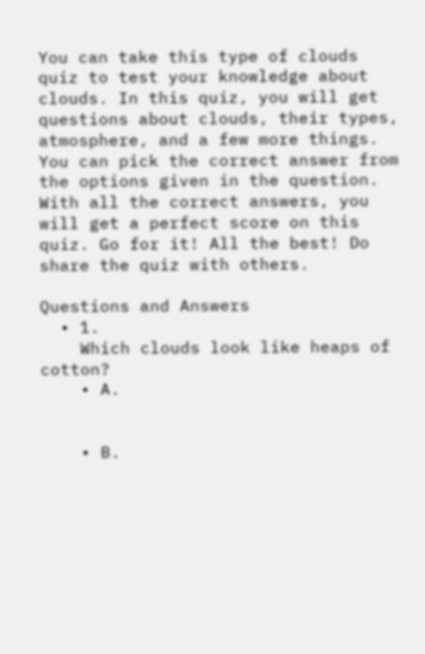You can take this type of clouds quiz to test your knowledge about clouds. In this quiz, you will get questions about clouds, their types, atmosphere, and a few more things. You can pick the correct answer from the options given in the question. With all the correct answers, you will get a perfect score on this quiz. Go for it! All the best! Do share the quiz with others.

Questions and Answers
  • 1.
    Which clouds look like heaps of cotton?
    • A.


    • B.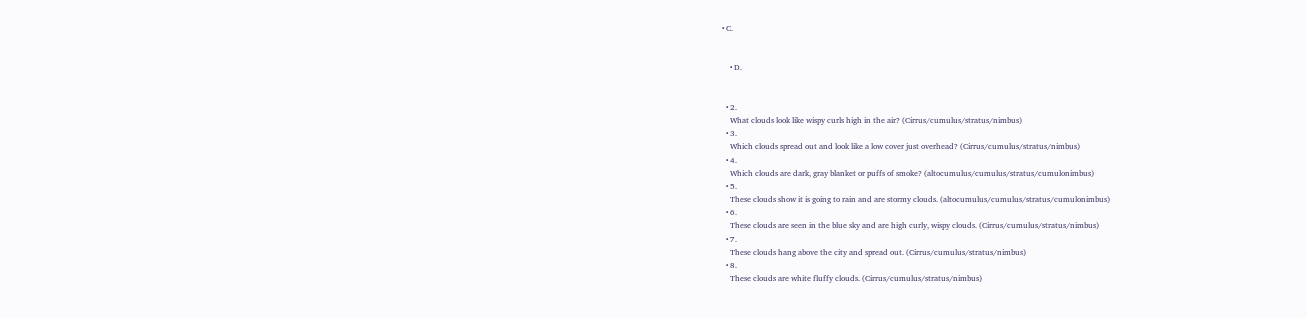• C.


    • D.


  • 2.
    What clouds look like wispy curls high in the air? (Cirrus/cumulus/stratus/nimbus)
  • 3.
    Which clouds spread out and look like a low cover just overhead? (Cirrus/cumulus/stratus/nimbus)
  • 4.
    Which clouds are dark, gray blanket or puffs of smoke? (altocumulus/cumulus/stratus/cumulonimbus)
  • 5.
    These clouds show it is going to rain and are stormy clouds. (altocumulus/cumulus/stratus/cumulonimbus)
  • 6.
    These clouds are seen in the blue sky and are high curly, wispy clouds. (Cirrus/cumulus/stratus/nimbus)
  • 7.
    These clouds hang above the city and spread out. (Cirrus/cumulus/stratus/nimbus)
  • 8.
    These clouds are white fluffy clouds. (Cirrus/cumulus/stratus/nimbus)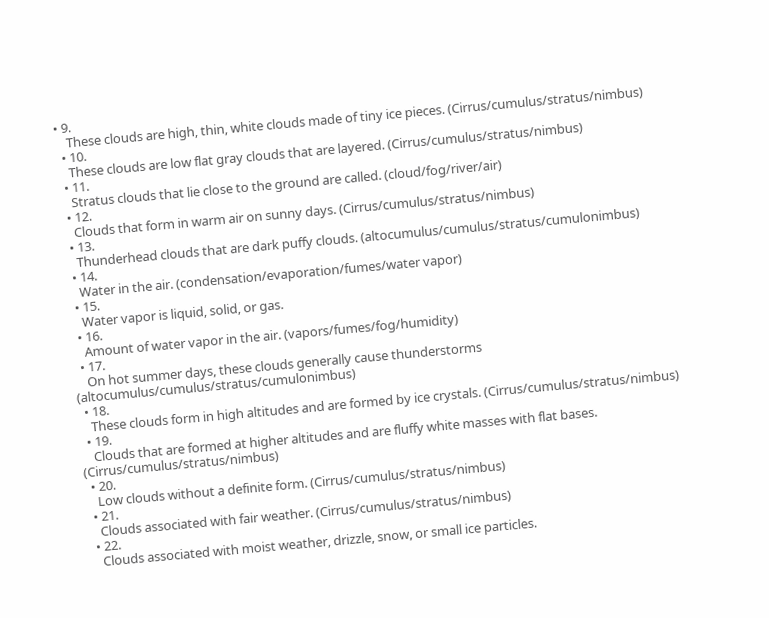• 9.
    These clouds are high, thin, white clouds made of tiny ice pieces. (Cirrus/cumulus/stratus/nimbus)
  • 10.
    These clouds are low flat gray clouds that are layered. (Cirrus/cumulus/stratus/nimbus)
  • 11.
    Stratus clouds that lie close to the ground are called. (cloud/fog/river/air)
  • 12.
    Clouds that form in warm air on sunny days. (Cirrus/cumulus/stratus/nimbus)
  • 13.
    Thunderhead clouds that are dark puffy clouds. (altocumulus/cumulus/stratus/cumulonimbus)
  • 14.
    Water in the air. (condensation/evaporation/fumes/water vapor)
  • 15.
    Water vapor is liquid, solid, or gas.
  • 16.
    Amount of water vapor in the air. (vapors/fumes/fog/humidity)
  • 17.
    On hot summer days, these clouds generally cause thunderstorms (altocumulus/cumulus/stratus/cumulonimbus)
  • 18.
    These clouds form in high altitudes and are formed by ice crystals. (Cirrus/cumulus/stratus/nimbus)
  • 19.
    Clouds that are formed at higher altitudes and are fluffy white masses with flat bases. (Cirrus/cumulus/stratus/nimbus)
  • 20.
    Low clouds without a definite form. (Cirrus/cumulus/stratus/nimbus)
  • 21.
    Clouds associated with fair weather. (Cirrus/cumulus/stratus/nimbus)
  • 22.
    Clouds associated with moist weather, drizzle, snow, or small ice particles.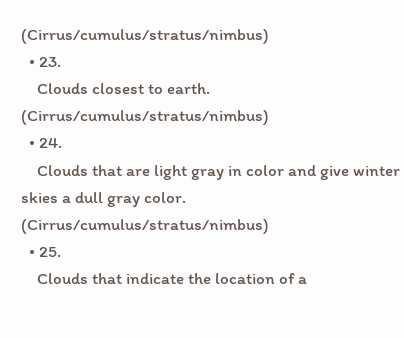(Cirrus/cumulus/stratus/nimbus)
  • 23.
    Clouds closest to earth. (Cirrus/cumulus/stratus/nimbus)
  • 24.
    Clouds that are light gray in color and give winter skies a dull gray color. (Cirrus/cumulus/stratus/nimbus)
  • 25.
    Clouds that indicate the location of a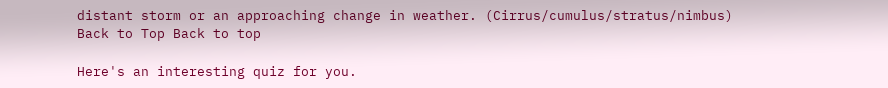distant storm or an approaching change in weather. (Cirrus/cumulus/stratus/nimbus)
Back to Top Back to top

Here's an interesting quiz for you.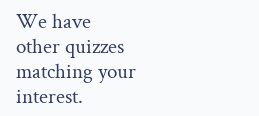We have other quizzes matching your interest.